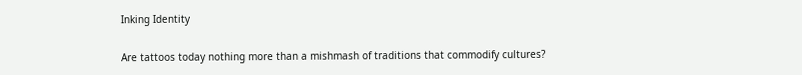Inking Identity

Are tattoos today nothing more than a mishmash of traditions that commodify cultures?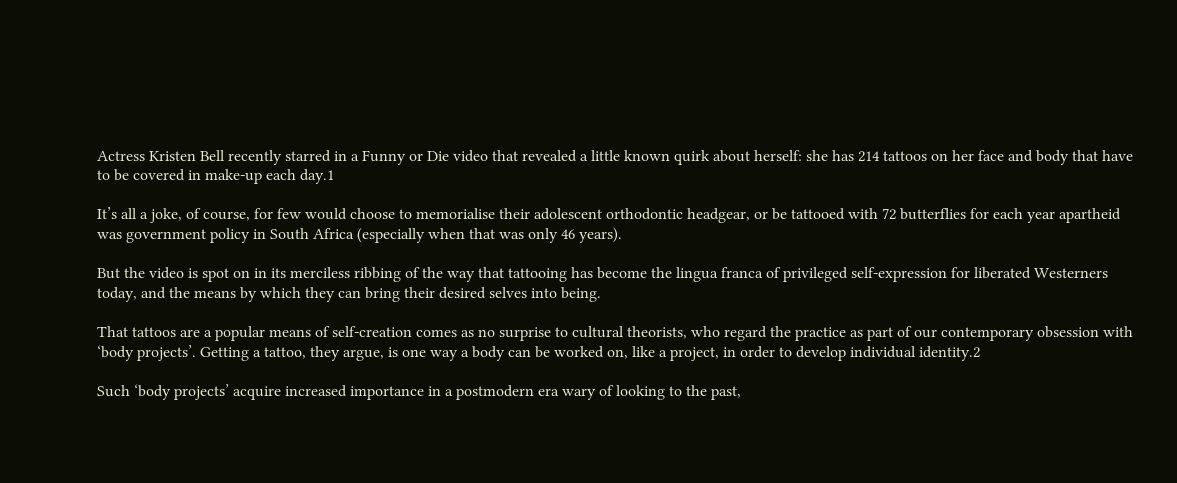Actress Kristen Bell recently starred in a Funny or Die video that revealed a little known quirk about herself: she has 214 tattoos on her face and body that have to be covered in make-up each day.1

It’s all a joke, of course, for few would choose to memorialise their adolescent orthodontic headgear, or be tattooed with 72 butterflies for each year apartheid was government policy in South Africa (especially when that was only 46 years).

But the video is spot on in its merciless ribbing of the way that tattooing has become the lingua franca of privileged self-expression for liberated Westerners today, and the means by which they can bring their desired selves into being.

That tattoos are a popular means of self-creation comes as no surprise to cultural theorists, who regard the practice as part of our contemporary obsession with ‘body projects’. Getting a tattoo, they argue, is one way a body can be worked on, like a project, in order to develop individual identity.2

Such ‘body projects’ acquire increased importance in a postmodern era wary of looking to the past,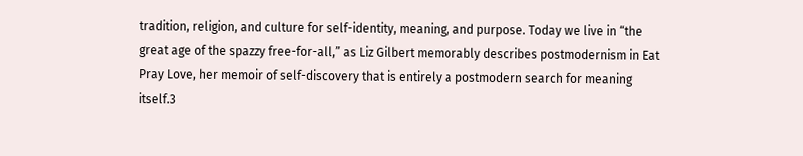tradition, religion, and culture for self-identity, meaning, and purpose. Today we live in “the great age of the spazzy free-for-all,” as Liz Gilbert memorably describes postmodernism in Eat Pray Love, her memoir of self-discovery that is entirely a postmodern search for meaning itself.3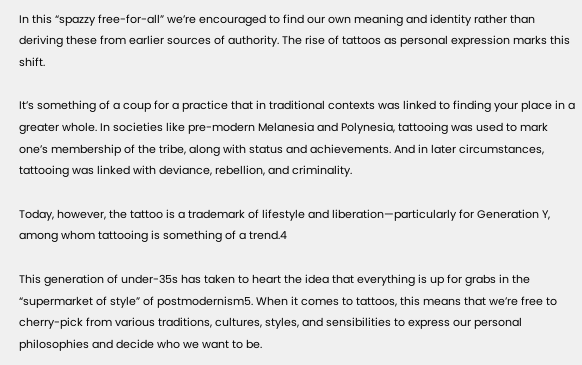In this “spazzy free-for-all” we’re encouraged to find our own meaning and identity rather than deriving these from earlier sources of authority. The rise of tattoos as personal expression marks this shift.

It’s something of a coup for a practice that in traditional contexts was linked to finding your place in a greater whole. In societies like pre-modern Melanesia and Polynesia, tattooing was used to mark one’s membership of the tribe, along with status and achievements. And in later circumstances, tattooing was linked with deviance, rebellion, and criminality.

Today, however, the tattoo is a trademark of lifestyle and liberation—particularly for Generation Y, among whom tattooing is something of a trend.4

This generation of under-35s has taken to heart the idea that everything is up for grabs in the “supermarket of style” of postmodernism5. When it comes to tattoos, this means that we’re free to cherry-pick from various traditions, cultures, styles, and sensibilities to express our personal philosophies and decide who we want to be.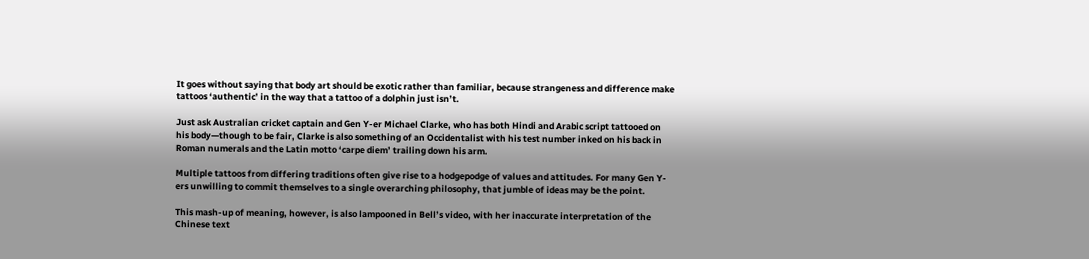It goes without saying that body art should be exotic rather than familiar, because strangeness and difference make tattoos ‘authentic’ in the way that a tattoo of a dolphin just isn’t.

Just ask Australian cricket captain and Gen Y-er Michael Clarke, who has both Hindi and Arabic script tattooed on his body—though to be fair, Clarke is also something of an Occidentalist with his test number inked on his back in Roman numerals and the Latin motto ‘carpe diem’ trailing down his arm.

Multiple tattoos from differing traditions often give rise to a hodgepodge of values and attitudes. For many Gen Y-ers unwilling to commit themselves to a single overarching philosophy, that jumble of ideas may be the point.

This mash-up of meaning, however, is also lampooned in Bell’s video, with her inaccurate interpretation of the Chinese text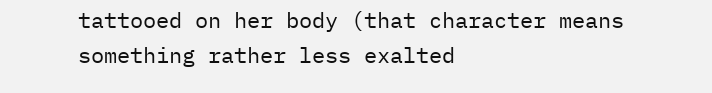tattooed on her body (that character means something rather less exalted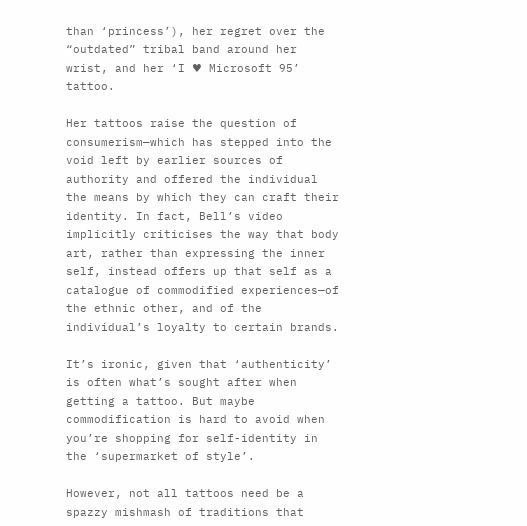than ‘princess’), her regret over the “outdated” tribal band around her wrist, and her ‘I ♥ Microsoft 95’ tattoo.

Her tattoos raise the question of consumerism—which has stepped into the void left by earlier sources of authority and offered the individual the means by which they can craft their identity. In fact, Bell’s video implicitly criticises the way that body art, rather than expressing the inner self, instead offers up that self as a catalogue of commodified experiences—of the ethnic other, and of the individual’s loyalty to certain brands.

It’s ironic, given that ‘authenticity’ is often what’s sought after when getting a tattoo. But maybe commodification is hard to avoid when you’re shopping for self-identity in the ‘supermarket of style’.

However, not all tattoos need be a spazzy mishmash of traditions that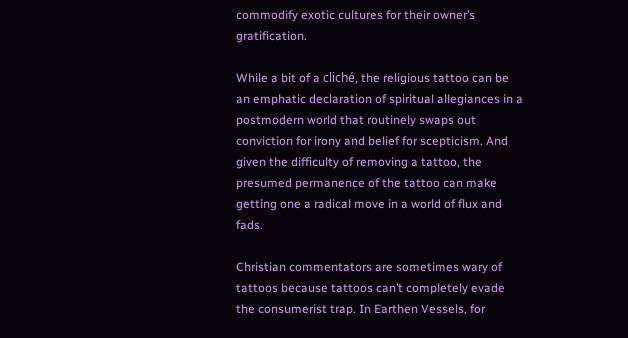commodify exotic cultures for their owner’s gratification.

While a bit of a cliché, the religious tattoo can be an emphatic declaration of spiritual allegiances in a postmodern world that routinely swaps out conviction for irony and belief for scepticism. And given the difficulty of removing a tattoo, the presumed permanence of the tattoo can make getting one a radical move in a world of flux and fads.

Christian commentators are sometimes wary of tattoos because tattoos can’t completely evade the consumerist trap. In Earthen Vessels, for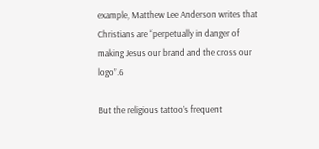example, Matthew Lee Anderson writes that Christians are “perpetually in danger of making Jesus our brand and the cross our logo”.6

But the religious tattoo’s frequent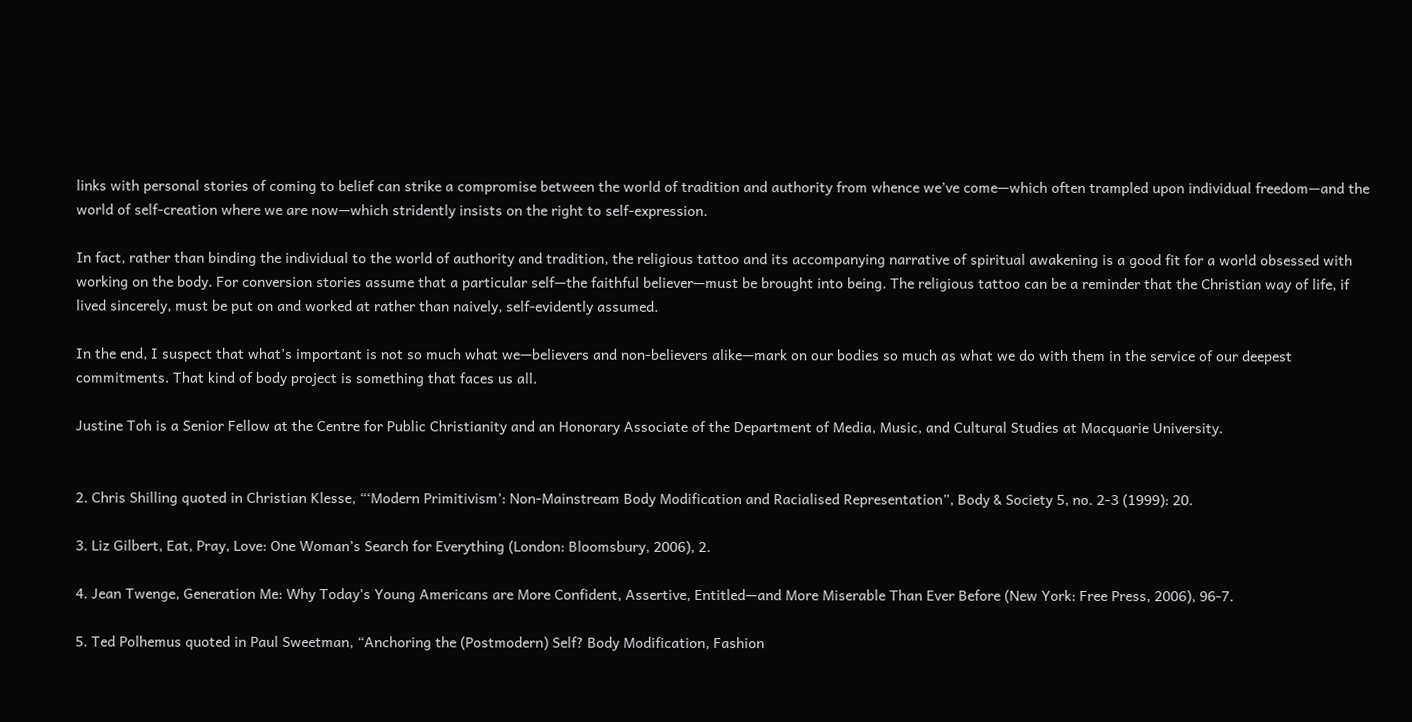links with personal stories of coming to belief can strike a compromise between the world of tradition and authority from whence we’ve come—which often trampled upon individual freedom—and the world of self-creation where we are now—which stridently insists on the right to self-expression.

In fact, rather than binding the individual to the world of authority and tradition, the religious tattoo and its accompanying narrative of spiritual awakening is a good fit for a world obsessed with working on the body. For conversion stories assume that a particular self—the faithful believer—must be brought into being. The religious tattoo can be a reminder that the Christian way of life, if lived sincerely, must be put on and worked at rather than naively, self-evidently assumed.

In the end, I suspect that what’s important is not so much what we—believers and non-believers alike—mark on our bodies so much as what we do with them in the service of our deepest commitments. That kind of body project is something that faces us all.

Justine Toh is a Senior Fellow at the Centre for Public Christianity and an Honorary Associate of the Department of Media, Music, and Cultural Studies at Macquarie University.


2. Chris Shilling quoted in Christian Klesse, “‘Modern Primitivism’: Non-Mainstream Body Modification and Racialised Representation”, Body & Society 5, no. 2-3 (1999): 20.

3. Liz Gilbert, Eat, Pray, Love: One Woman’s Search for Everything (London: Bloomsbury, 2006), 2.

4. Jean Twenge, Generation Me: Why Today’s Young Americans are More Confident, Assertive, Entitled—and More Miserable Than Ever Before (New York: Free Press, 2006), 96-7.

5. Ted Polhemus quoted in Paul Sweetman, “Anchoring the (Postmodern) Self? Body Modification, Fashion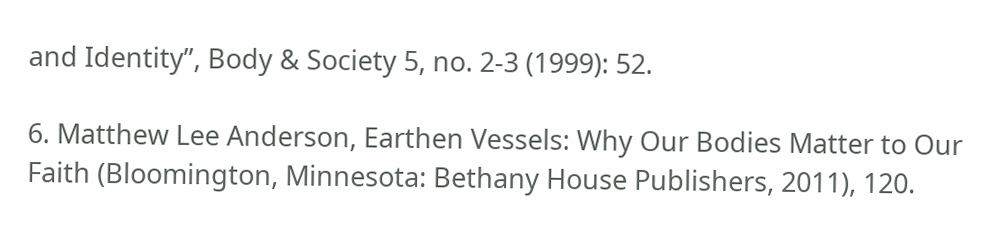and Identity”, Body & Society 5, no. 2-3 (1999): 52.

6. Matthew Lee Anderson, Earthen Vessels: Why Our Bodies Matter to Our Faith (Bloomington, Minnesota: Bethany House Publishers, 2011), 120.